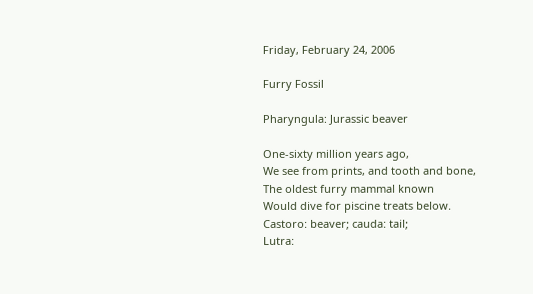Friday, February 24, 2006

Furry Fossil

Pharyngula: Jurassic beaver

One-sixty million years ago,
We see from prints, and tooth and bone,
The oldest furry mammal known
Would dive for piscine treats below.
Castoro: beaver; cauda: tail;
Lutra: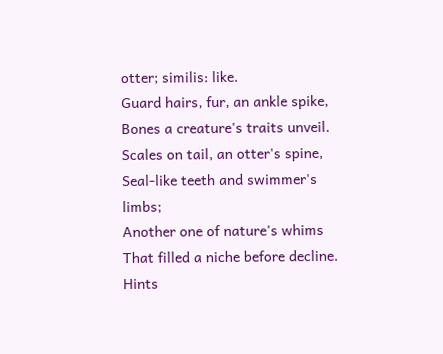otter; similis: like.
Guard hairs, fur, an ankle spike,
Bones a creature's traits unveil.
Scales on tail, an otter's spine,
Seal-like teeth and swimmer's limbs;
Another one of nature's whims
That filled a niche before decline.
Hints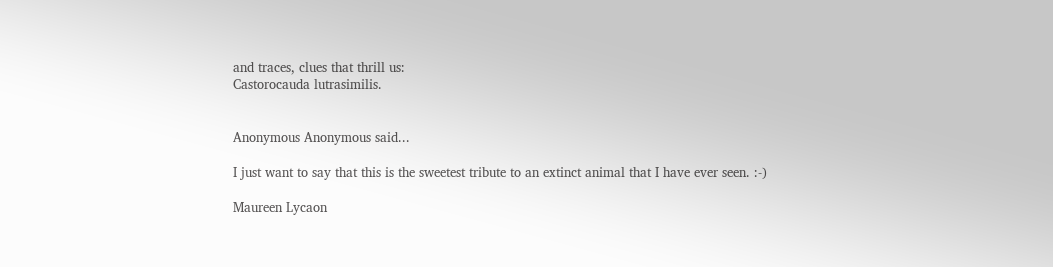and traces, clues that thrill us:
Castorocauda lutrasimilis.


Anonymous Anonymous said...

I just want to say that this is the sweetest tribute to an extinct animal that I have ever seen. :-)

Maureen Lycaon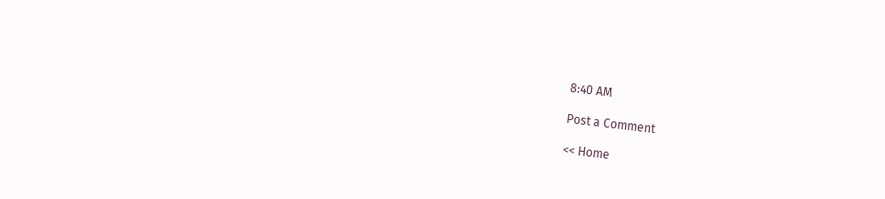8:40 AM

Post a Comment

<< Home